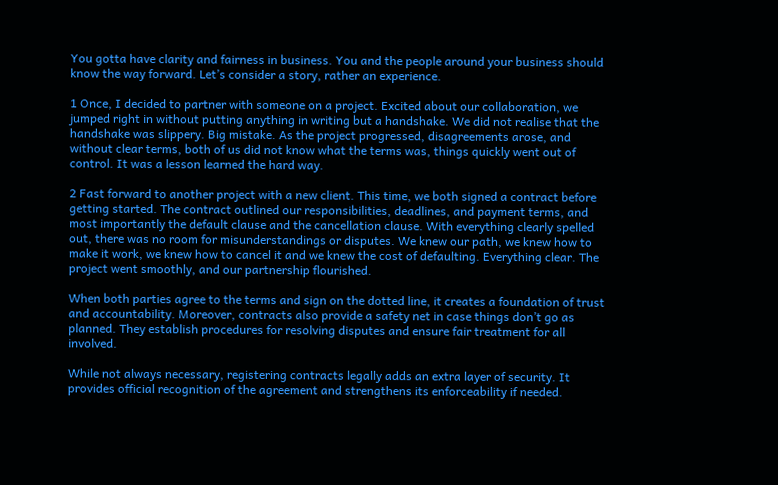You gotta have clarity and fairness in business. You and the people around your business should know the way forward. Let’s consider a story, rather an experience.

1 Once, I decided to partner with someone on a project. Excited about our collaboration, we jumped right in without putting anything in writing but a handshake. We did not realise that the handshake was slippery. Big mistake. As the project progressed, disagreements arose, and without clear terms, both of us did not know what the terms was, things quickly went out of control. It was a lesson learned the hard way.

2 Fast forward to another project with a new client. This time, we both signed a contract before getting started. The contract outlined our responsibilities, deadlines, and payment terms, and most importantly the default clause and the cancellation clause. With everything clearly spelled out, there was no room for misunderstandings or disputes. We knew our path, we knew how to make it work, we knew how to cancel it and we knew the cost of defaulting. Everything clear. The project went smoothly, and our partnership flourished.

When both parties agree to the terms and sign on the dotted line, it creates a foundation of trust and accountability. Moreover, contracts also provide a safety net in case things don’t go as planned. They establish procedures for resolving disputes and ensure fair treatment for all involved.

While not always necessary, registering contracts legally adds an extra layer of security. It provides official recognition of the agreement and strengthens its enforceability if needed.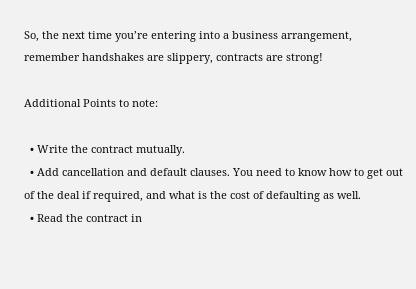So, the next time you’re entering into a business arrangement, remember handshakes are slippery, contracts are strong!

Additional Points to note:

  • Write the contract mutually.
  • Add cancellation and default clauses. You need to know how to get out of the deal if required, and what is the cost of defaulting as well.
  • Read the contract in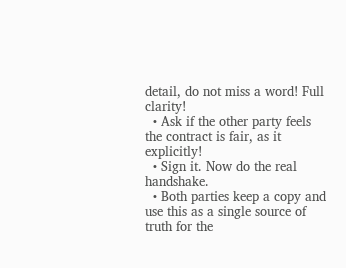detail, do not miss a word! Full clarity!
  • Ask if the other party feels the contract is fair, as it explicitly!
  • Sign it. Now do the real handshake.
  • Both parties keep a copy and use this as a single source of truth for the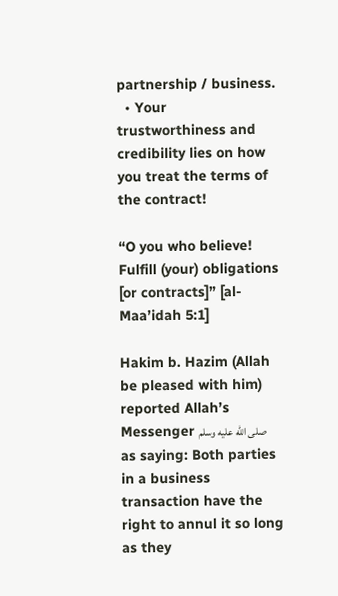partnership / business.
  • Your trustworthiness and credibility lies on how you treat the terms of the contract!

“O you who believe! Fulfill (your) obligations [or contracts]” [al-Maa’idah 5:1]

Hakim b. Hazim (Allah be pleased with him) reported Allah’s Messenger صلى الله عليه وسلم as saying: Both parties in a business transaction have the right to annul it so long as they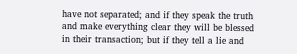have not separated; and if they speak the truth and make everything clear they will be blessed in their transaction; but if they tell a lie and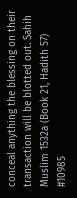conceal anything the blessing on their transaction will be blotted out. Sahih Muslim 1532a (Book 21, Hadith 57) #10985